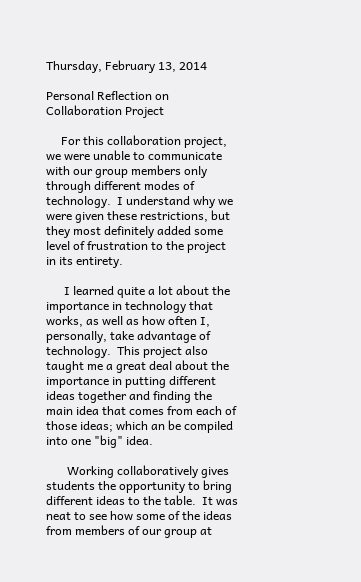Thursday, February 13, 2014

Personal Reflection on Collaboration Project

     For this collaboration project, we were unable to communicate with our group members only through different modes of technology.  I understand why we were given these restrictions, but they most definitely added some level of frustration to the project in its entirety.

      I learned quite a lot about the importance in technology that works, as well as how often I, personally, take advantage of technology.  This project also taught me a great deal about the importance in putting different ideas together and finding the main idea that comes from each of those ideas; which an be compiled into one "big" idea.

       Working collaboratively gives students the opportunity to bring different ideas to the table.  It was neat to see how some of the ideas from members of our group at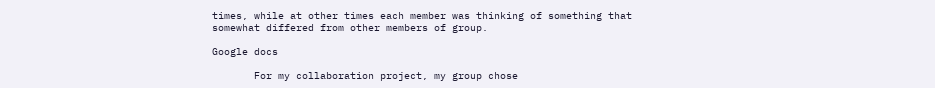times, while at other times each member was thinking of something that somewhat differed from other members of group.

Google docs

       For my collaboration project, my group chose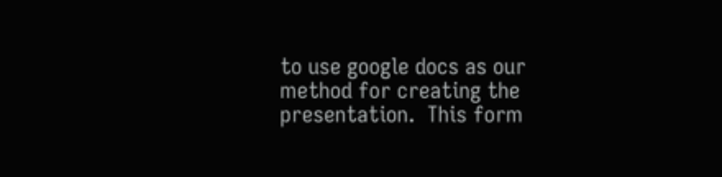to use google docs as our method for creating the presentation.  This form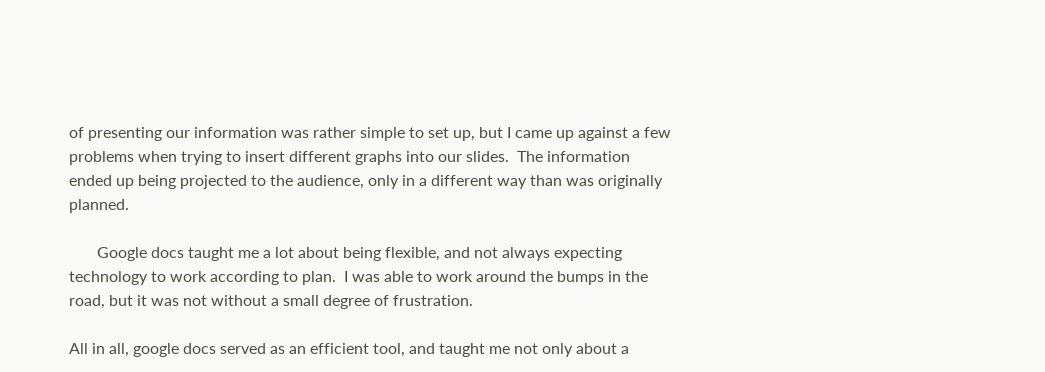of presenting our information was rather simple to set up, but I came up against a few problems when trying to insert different graphs into our slides.  The information ended up being projected to the audience, only in a different way than was originally planned.

       Google docs taught me a lot about being flexible, and not always expecting technology to work according to plan.  I was able to work around the bumps in the road, but it was not without a small degree of frustration.

All in all, google docs served as an efficient tool, and taught me not only about a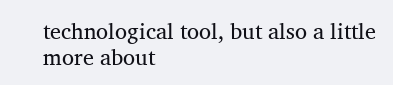technological tool, but also a little more about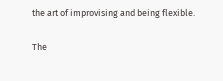the art of improvising and being flexible.

The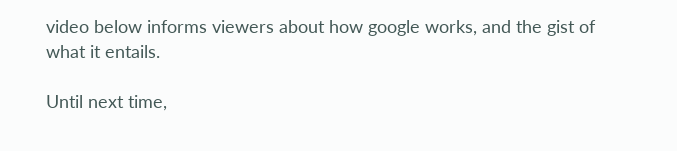video below informs viewers about how google works, and the gist of what it entails.

Until next time,